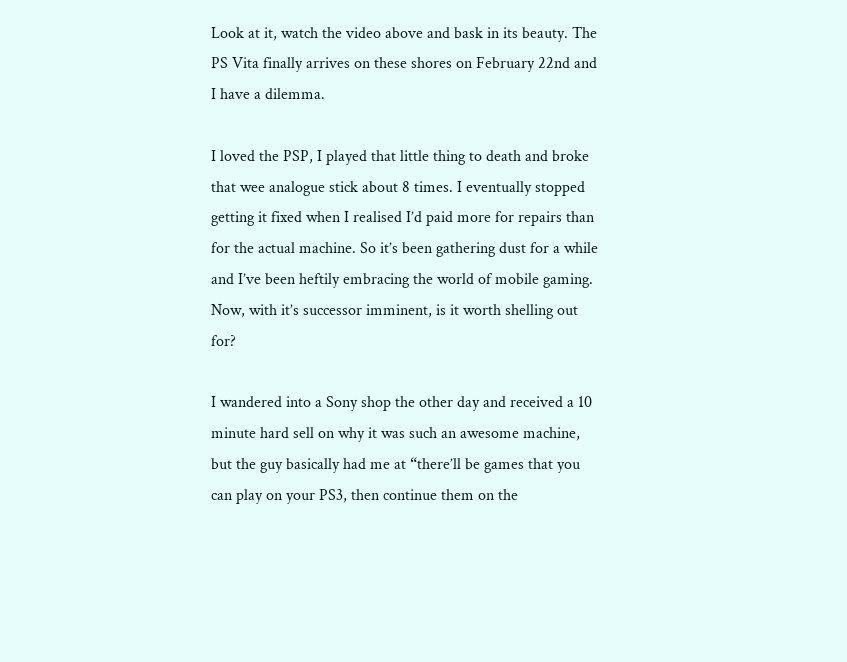Look at it, watch the video above and bask in its beauty. The PS Vita finally arrives on these shores on February 22nd and I have a dilemma.

I loved the PSP, I played that little thing to death and broke that wee analogue stick about 8 times. I eventually stopped getting it fixed when I realised I’d paid more for repairs than for the actual machine. So it’s been gathering dust for a while and I’ve been heftily embracing the world of mobile gaming. Now, with it’s successor imminent, is it worth shelling out for?

I wandered into a Sony shop the other day and received a 10 minute hard sell on why it was such an awesome machine, but the guy basically had me at “there’ll be games that you can play on your PS3, then continue them on the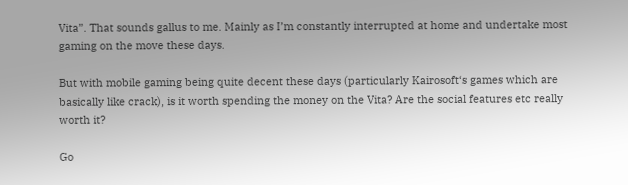Vita”. That sounds gallus to me. Mainly as I’m constantly interrupted at home and undertake most gaming on the move these days.

But with mobile gaming being quite decent these days (particularly Kairosoft‘s games which are basically like crack), is it worth spending the money on the Vita? Are the social features etc really worth it?

Go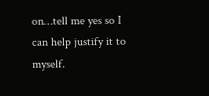on…tell me yes so I can help justify it to myself.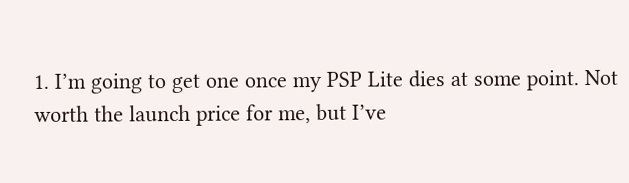1. I’m going to get one once my PSP Lite dies at some point. Not worth the launch price for me, but I’ve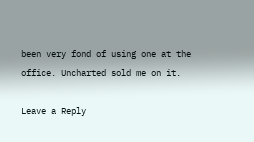been very fond of using one at the office. Uncharted sold me on it.

Leave a Reply